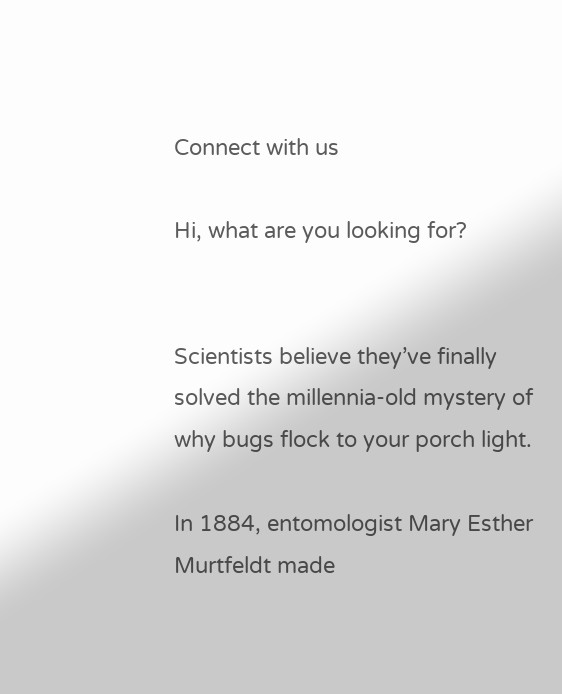Connect with us

Hi, what are you looking for?


Scientists believe they’ve finally solved the millennia-old mystery of why bugs flock to your porch light.

In 1884, entomologist Mary Esther Murtfeldt made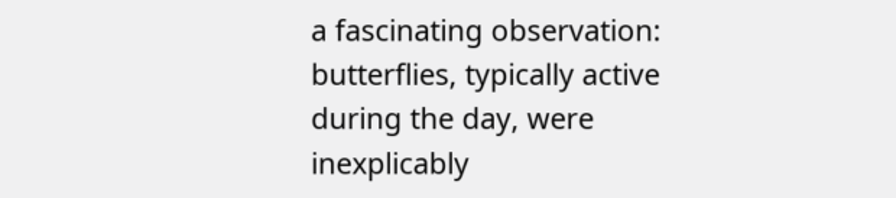a fascinating observation: butterflies, typically active during the day, were inexplicably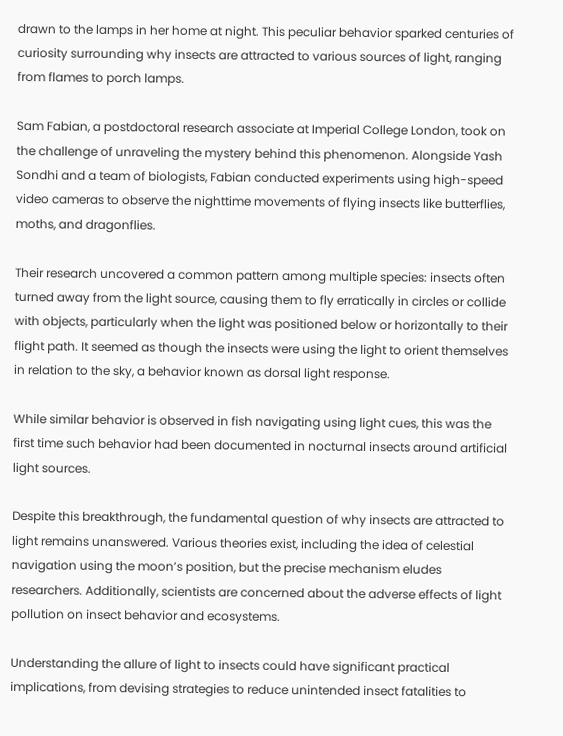drawn to the lamps in her home at night. This peculiar behavior sparked centuries of curiosity surrounding why insects are attracted to various sources of light, ranging from flames to porch lamps.

Sam Fabian, a postdoctoral research associate at Imperial College London, took on the challenge of unraveling the mystery behind this phenomenon. Alongside Yash Sondhi and a team of biologists, Fabian conducted experiments using high-speed video cameras to observe the nighttime movements of flying insects like butterflies, moths, and dragonflies.

Their research uncovered a common pattern among multiple species: insects often turned away from the light source, causing them to fly erratically in circles or collide with objects, particularly when the light was positioned below or horizontally to their flight path. It seemed as though the insects were using the light to orient themselves in relation to the sky, a behavior known as dorsal light response.

While similar behavior is observed in fish navigating using light cues, this was the first time such behavior had been documented in nocturnal insects around artificial light sources.

Despite this breakthrough, the fundamental question of why insects are attracted to light remains unanswered. Various theories exist, including the idea of celestial navigation using the moon’s position, but the precise mechanism eludes researchers. Additionally, scientists are concerned about the adverse effects of light pollution on insect behavior and ecosystems.

Understanding the allure of light to insects could have significant practical implications, from devising strategies to reduce unintended insect fatalities to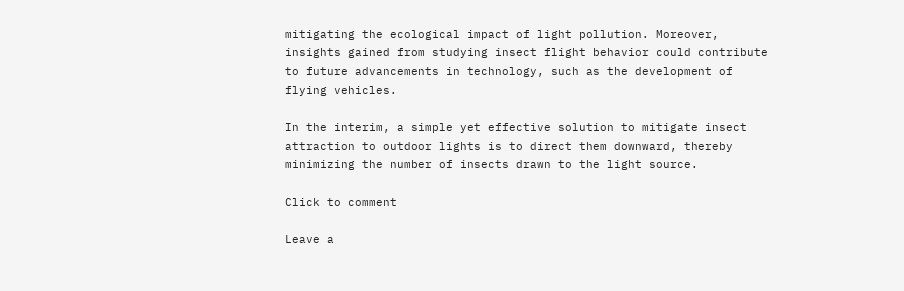mitigating the ecological impact of light pollution. Moreover, insights gained from studying insect flight behavior could contribute to future advancements in technology, such as the development of flying vehicles.

In the interim, a simple yet effective solution to mitigate insect attraction to outdoor lights is to direct them downward, thereby minimizing the number of insects drawn to the light source.

Click to comment

Leave a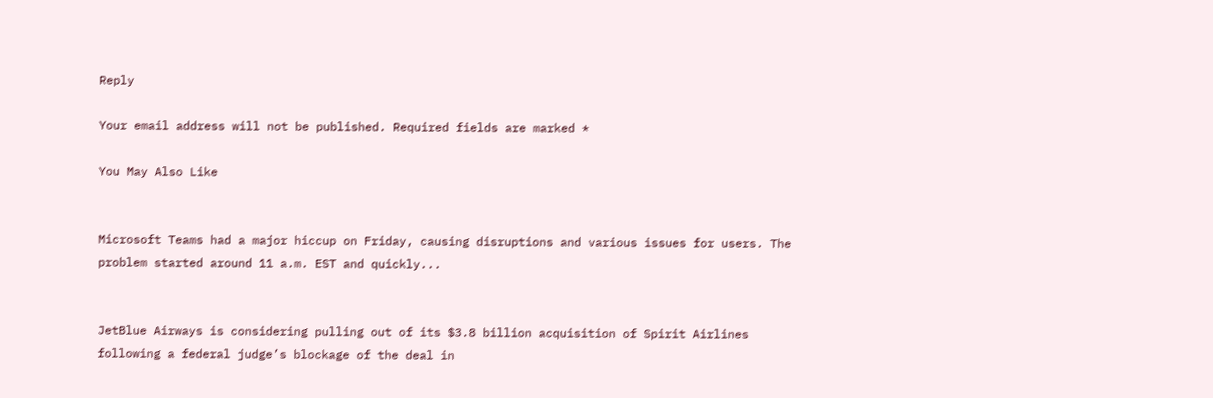Reply

Your email address will not be published. Required fields are marked *

You May Also Like


Microsoft Teams had a major hiccup on Friday, causing disruptions and various issues for users. The problem started around 11 a.m. EST and quickly...


JetBlue Airways is considering pulling out of its $3.8 billion acquisition of Spirit Airlines following a federal judge’s blockage of the deal in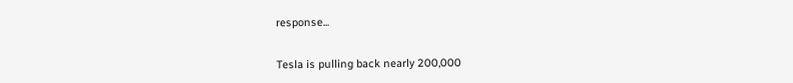response...


Tesla is pulling back nearly 200,000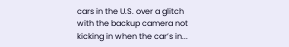cars in the U.S. over a glitch with the backup camera not kicking in when the car’s in...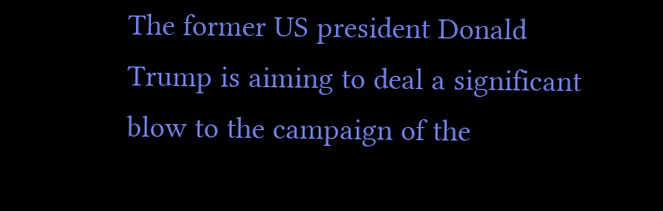The former US president Donald Trump is aiming to deal a significant blow to the campaign of the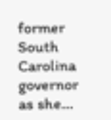former South Carolina governor as she...